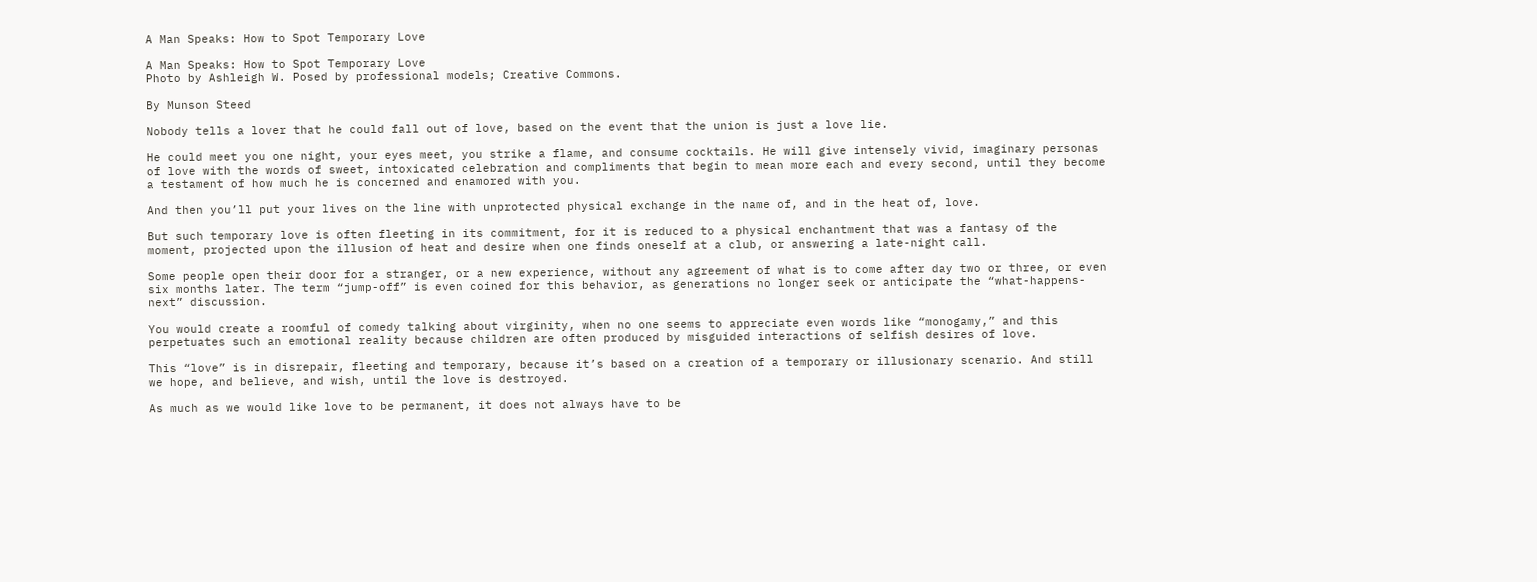A Man Speaks: How to Spot Temporary Love

A Man Speaks: How to Spot Temporary Love
Photo by Ashleigh W. Posed by professional models; Creative Commons.

By Munson Steed

Nobody tells a lover that he could fall out of love, based on the event that the union is just a love lie.

He could meet you one night, your eyes meet, you strike a flame, and consume cocktails. He will give intensely vivid, imaginary personas of love with the words of sweet, intoxicated celebration and compliments that begin to mean more each and every second, until they become a testament of how much he is concerned and enamored with you.

And then you’ll put your lives on the line with unprotected physical exchange in the name of, and in the heat of, love.

But such temporary love is often fleeting in its commitment, for it is reduced to a physical enchantment that was a fantasy of the moment, projected upon the illusion of heat and desire when one finds oneself at a club, or answering a late-night call.

Some people open their door for a stranger, or a new experience, without any agreement of what is to come after day two or three, or even six months later. The term “jump-off” is even coined for this behavior, as generations no longer seek or anticipate the “what-happens-next” discussion.

You would create a roomful of comedy talking about virginity, when no one seems to appreciate even words like “monogamy,” and this perpetuates such an emotional reality because children are often produced by misguided interactions of selfish desires of love.

This “love” is in disrepair, fleeting and temporary, because it’s based on a creation of a temporary or illusionary scenario. And still we hope, and believe, and wish, until the love is destroyed.

As much as we would like love to be permanent, it does not always have to be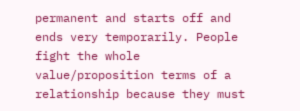permanent and starts off and ends very temporarily. People fight the whole value/proposition terms of a relationship because they must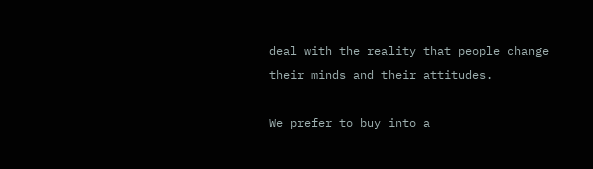deal with the reality that people change their minds and their attitudes.

We prefer to buy into a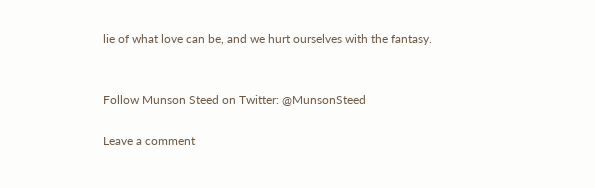lie of what love can be, and we hurt ourselves with the fantasy.


Follow Munson Steed on Twitter: @MunsonSteed

Leave a comment